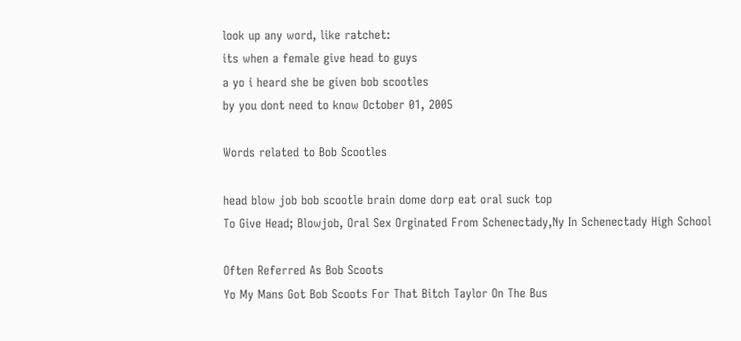look up any word, like ratchet:
its when a female give head to guys
a yo i heard she be given bob scootles
by you dont need to know October 01, 2005

Words related to Bob Scootles

head blow job bob scootle brain dome dorp eat oral suck top
To Give Head; Blowjob, Oral Sex Orginated From Schenectady,Ny In Schenectady High School

Often Referred As Bob Scoots
Yo My Mans Got Bob Scoots For That Bitch Taylor On The Bus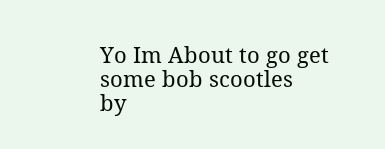Yo Im About to go get some bob scootles
by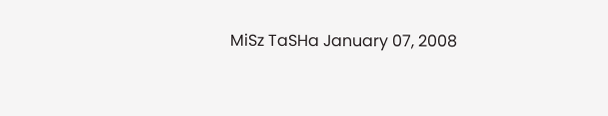MiSz TaSHa January 07, 2008